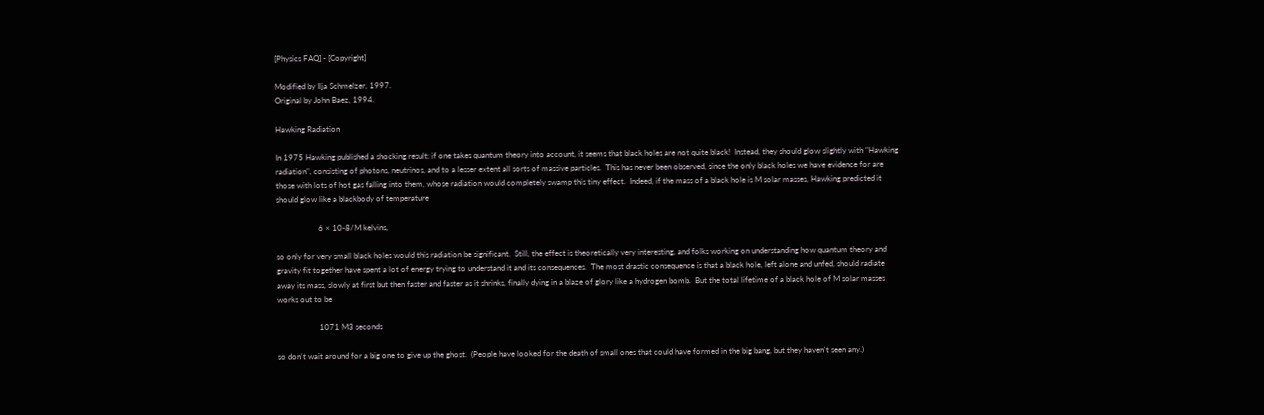[Physics FAQ] - [Copyright]

Modified by Ilja Schmelzer, 1997.
Original by John Baez, 1994.

Hawking Radiation

In 1975 Hawking published a shocking result: if one takes quantum theory into account, it seems that black holes are not quite black!  Instead, they should glow slightly with "Hawking radiation", consisting of photons, neutrinos, and to a lesser extent all sorts of massive particles.  This has never been observed, since the only black holes we have evidence for are those with lots of hot gas falling into them, whose radiation would completely swamp this tiny effect.  Indeed, if the mass of a black hole is M solar masses, Hawking predicted it should glow like a blackbody of temperature

                     6 × 10-8/M kelvins,

so only for very small black holes would this radiation be significant.  Still, the effect is theoretically very interesting, and folks working on understanding how quantum theory and gravity fit together have spent a lot of energy trying to understand it and its consequences.  The most drastic consequence is that a black hole, left alone and unfed, should radiate away its mass, slowly at first but then faster and faster as it shrinks, finally dying in a blaze of glory like a hydrogen bomb.  But the total lifetime of a black hole of M solar masses works out to be

                     1071 M3 seconds

so don't wait around for a big one to give up the ghost.  (People have looked for the death of small ones that could have formed in the big bang, but they haven't seen any.)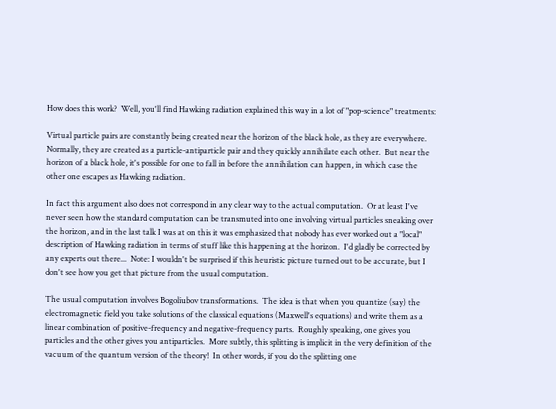How does this work?  Well, you'll find Hawking radiation explained this way in a lot of "pop-science" treatments:

Virtual particle pairs are constantly being created near the horizon of the black hole, as they are everywhere.  Normally, they are created as a particle-antiparticle pair and they quickly annihilate each other.  But near the horizon of a black hole, it's possible for one to fall in before the annihilation can happen, in which case the other one escapes as Hawking radiation.

In fact this argument also does not correspond in any clear way to the actual computation.  Or at least I've never seen how the standard computation can be transmuted into one involving virtual particles sneaking over the horizon, and in the last talk I was at on this it was emphasized that nobody has ever worked out a "local" description of Hawking radiation in terms of stuff like this happening at the horizon.  I'd gladly be corrected by any experts out there...  Note: I wouldn't be surprised if this heuristic picture turned out to be accurate, but I don't see how you get that picture from the usual computation.

The usual computation involves Bogoliubov transformations.  The idea is that when you quantize (say) the electromagnetic field you take solutions of the classical equations (Maxwell's equations) and write them as a linear combination of positive-frequency and negative-frequency parts.  Roughly speaking, one gives you particles and the other gives you antiparticles.  More subtly, this splitting is implicit in the very definition of the vacuum of the quantum version of the theory!  In other words, if you do the splitting one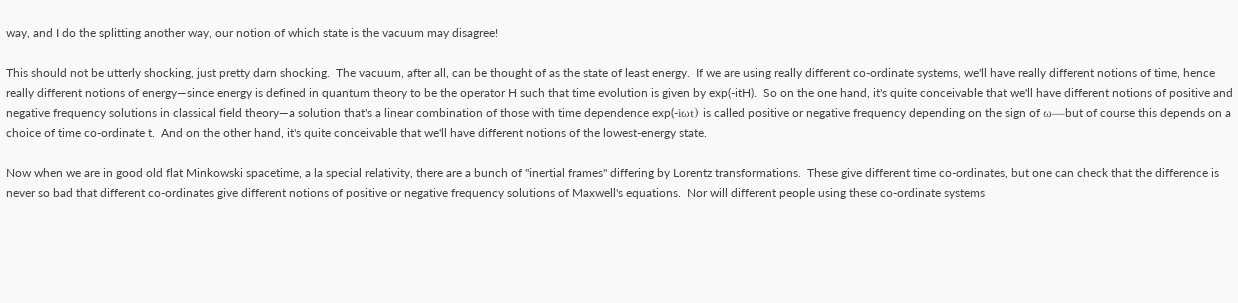way, and I do the splitting another way, our notion of which state is the vacuum may disagree!

This should not be utterly shocking, just pretty darn shocking.  The vacuum, after all, can be thought of as the state of least energy.  If we are using really different co-ordinate systems, we'll have really different notions of time, hence really different notions of energy—since energy is defined in quantum theory to be the operator H such that time evolution is given by exp(-itH).  So on the one hand, it's quite conceivable that we'll have different notions of positive and negative frequency solutions in classical field theory—a solution that's a linear combination of those with time dependence exp(-iωt) is called positive or negative frequency depending on the sign of ω—but of course this depends on a choice of time co-ordinate t.  And on the other hand, it's quite conceivable that we'll have different notions of the lowest-energy state.

Now when we are in good old flat Minkowski spacetime, a la special relativity, there are a bunch of "inertial frames" differing by Lorentz transformations.  These give different time co-ordinates, but one can check that the difference is never so bad that different co-ordinates give different notions of positive or negative frequency solutions of Maxwell's equations.  Nor will different people using these co-ordinate systems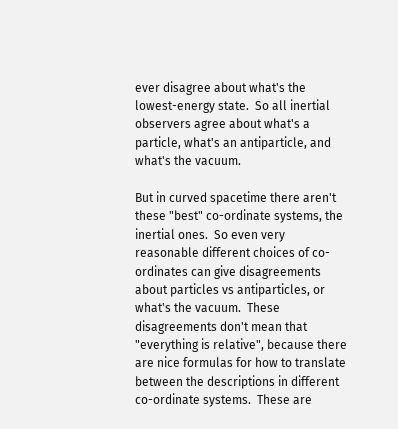ever disagree about what's the lowest-energy state.  So all inertial observers agree about what's a particle, what's an antiparticle, and what's the vacuum.

But in curved spacetime there aren't these "best" co-ordinate systems, the inertial ones.  So even very reasonable different choices of co-ordinates can give disagreements about particles vs antiparticles, or what's the vacuum.  These disagreements don't mean that "everything is relative", because there are nice formulas for how to translate between the descriptions in different co-ordinate systems.  These are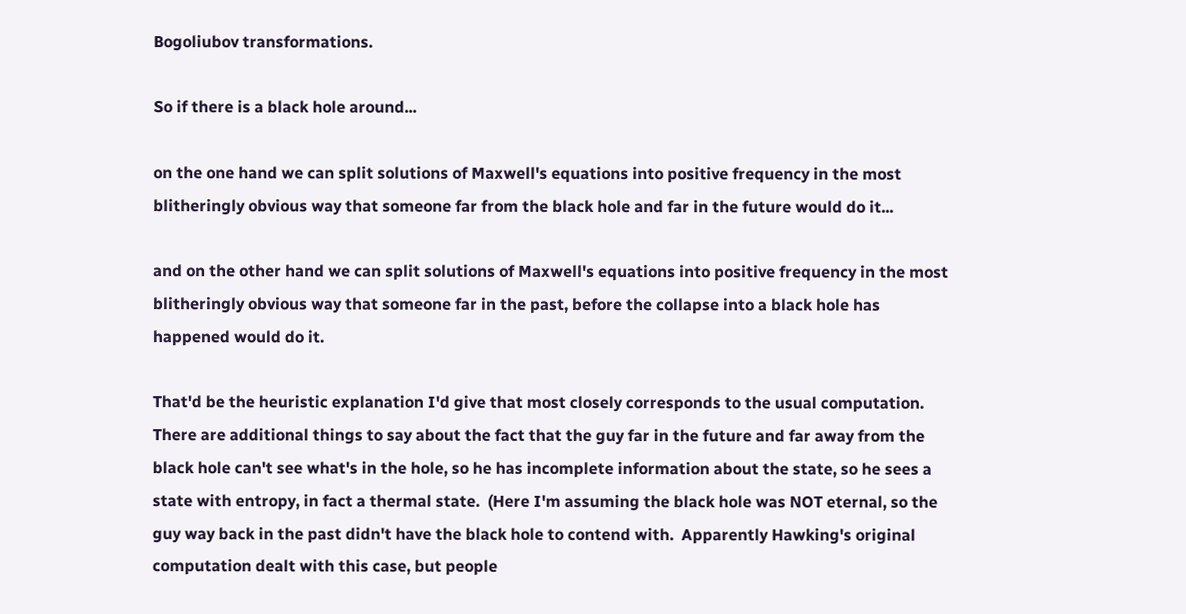Bogoliubov transformations.

So if there is a black hole around...

on the one hand we can split solutions of Maxwell's equations into positive frequency in the most blitheringly obvious way that someone far from the black hole and far in the future would do it...

and on the other hand we can split solutions of Maxwell's equations into positive frequency in the most blitheringly obvious way that someone far in the past, before the collapse into a black hole has happened would do it.

That'd be the heuristic explanation I'd give that most closely corresponds to the usual computation.  There are additional things to say about the fact that the guy far in the future and far away from the black hole can't see what's in the hole, so he has incomplete information about the state, so he sees a state with entropy, in fact a thermal state.  (Here I'm assuming the black hole was NOT eternal, so the guy way back in the past didn't have the black hole to contend with.  Apparently Hawking's original computation dealt with this case, but people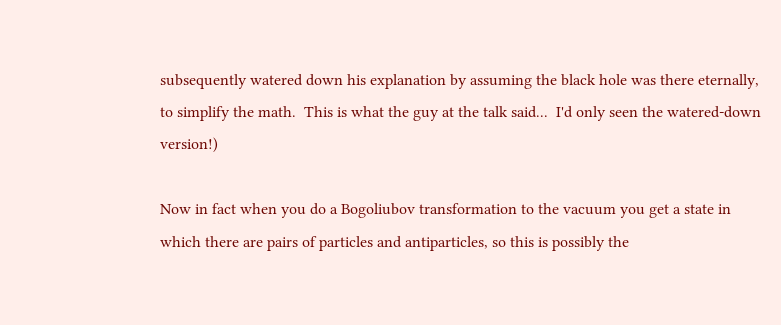subsequently watered down his explanation by assuming the black hole was there eternally, to simplify the math.  This is what the guy at the talk said...  I'd only seen the watered-down version!)

Now in fact when you do a Bogoliubov transformation to the vacuum you get a state in which there are pairs of particles and antiparticles, so this is possibly the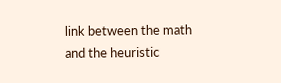link between the math and the heuristic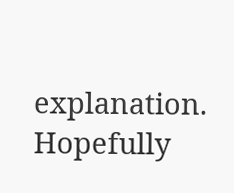explanation.  Hopefully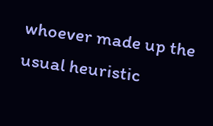whoever made up the usual heuristic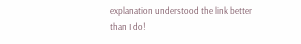explanation understood the link better than I do!